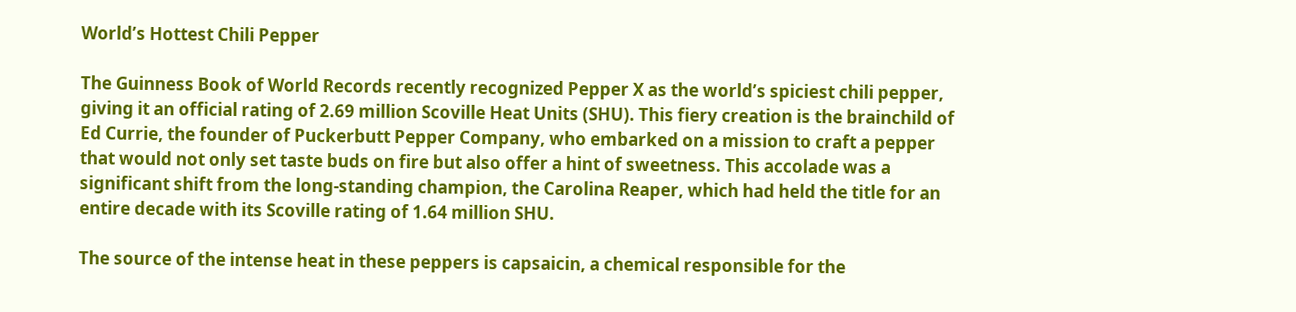World’s Hottest Chili Pepper

The Guinness Book of World Records recently recognized Pepper X as the world’s spiciest chili pepper, giving it an official rating of 2.69 million Scoville Heat Units (SHU). This fiery creation is the brainchild of Ed Currie, the founder of Puckerbutt Pepper Company, who embarked on a mission to craft a pepper that would not only set taste buds on fire but also offer a hint of sweetness. This accolade was a significant shift from the long-standing champion, the Carolina Reaper, which had held the title for an entire decade with its Scoville rating of 1.64 million SHU.

The source of the intense heat in these peppers is capsaicin, a chemical responsible for the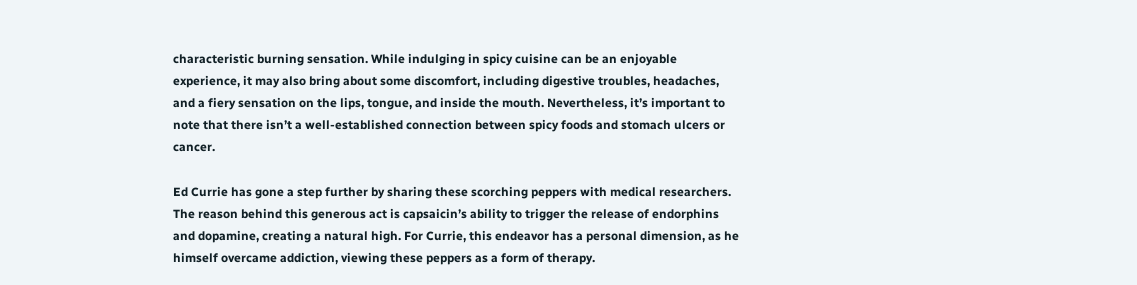characteristic burning sensation. While indulging in spicy cuisine can be an enjoyable experience, it may also bring about some discomfort, including digestive troubles, headaches, and a fiery sensation on the lips, tongue, and inside the mouth. Nevertheless, it’s important to note that there isn’t a well-established connection between spicy foods and stomach ulcers or cancer.

Ed Currie has gone a step further by sharing these scorching peppers with medical researchers. The reason behind this generous act is capsaicin’s ability to trigger the release of endorphins and dopamine, creating a natural high. For Currie, this endeavor has a personal dimension, as he himself overcame addiction, viewing these peppers as a form of therapy.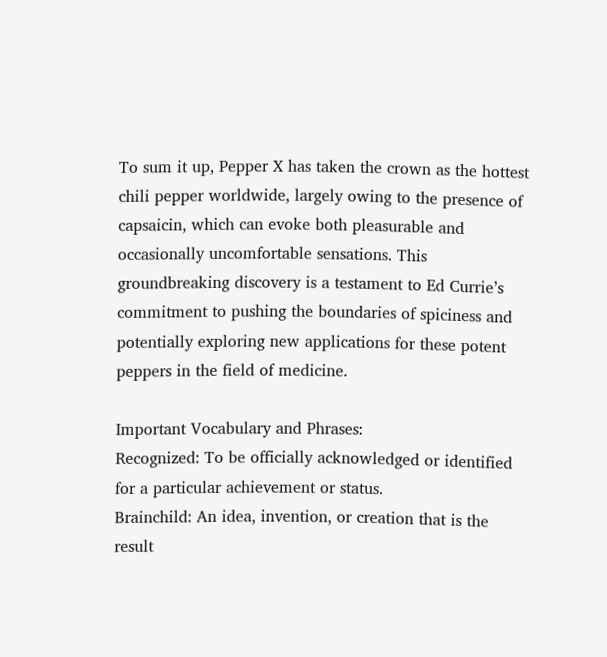To sum it up, Pepper X has taken the crown as the hottest chili pepper worldwide, largely owing to the presence of capsaicin, which can evoke both pleasurable and occasionally uncomfortable sensations. This groundbreaking discovery is a testament to Ed Currie’s commitment to pushing the boundaries of spiciness and potentially exploring new applications for these potent peppers in the field of medicine.

Important Vocabulary and Phrases:
Recognized: To be officially acknowledged or identified for a particular achievement or status.
Brainchild: An idea, invention, or creation that is the result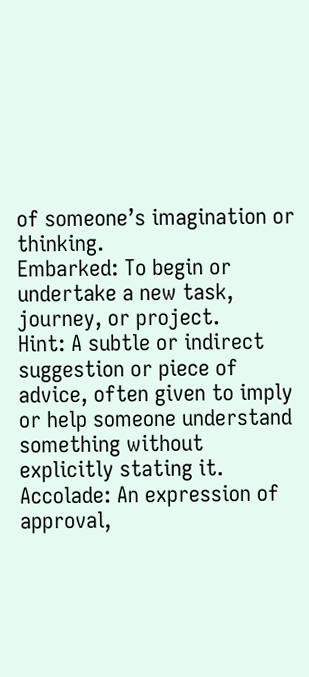of someone’s imagination or thinking.
Embarked: To begin or undertake a new task, journey, or project.
Hint: A subtle or indirect suggestion or piece of advice, often given to imply or help someone understand something without explicitly stating it.
Accolade: An expression of approval,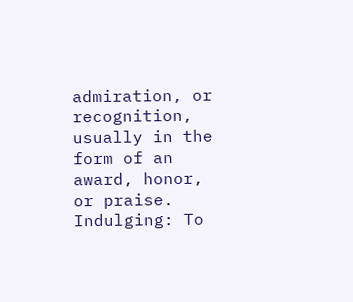admiration, or recognition, usually in the form of an award, honor, or praise.
Indulging: To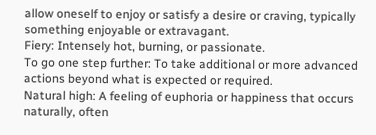allow oneself to enjoy or satisfy a desire or craving, typically something enjoyable or extravagant.
Fiery: Intensely hot, burning, or passionate.
To go one step further: To take additional or more advanced actions beyond what is expected or required.
Natural high: A feeling of euphoria or happiness that occurs naturally, often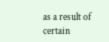as a result of certain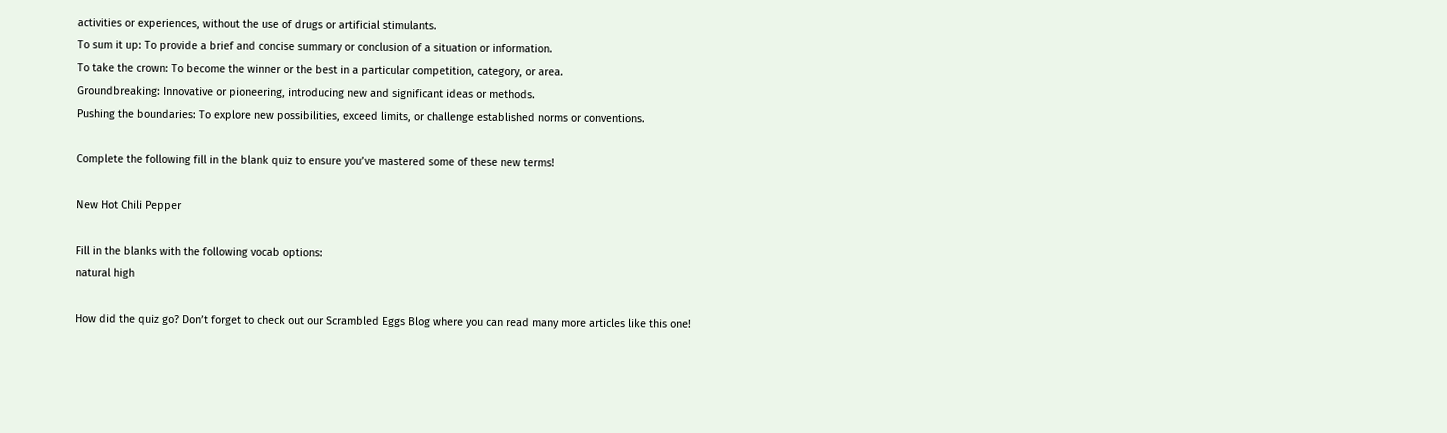activities or experiences, without the use of drugs or artificial stimulants.
To sum it up: To provide a brief and concise summary or conclusion of a situation or information.
To take the crown: To become the winner or the best in a particular competition, category, or area.
Groundbreaking: Innovative or pioneering, introducing new and significant ideas or methods.
Pushing the boundaries: To explore new possibilities, exceed limits, or challenge established norms or conventions.

Complete the following fill in the blank quiz to ensure you’ve mastered some of these new terms!

New Hot Chili Pepper

Fill in the blanks with the following vocab options:
natural high

How did the quiz go? Don’t forget to check out our Scrambled Eggs Blog where you can read many more articles like this one!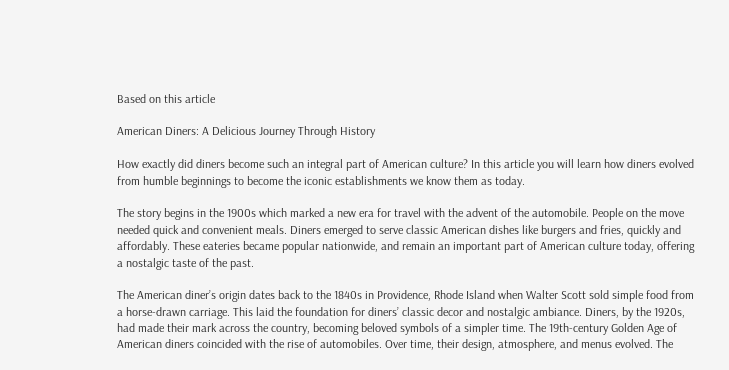Based on this article

American Diners: A Delicious Journey Through History

How exactly did diners become such an integral part of American culture? In this article you will learn how diners evolved from humble beginnings to become the iconic establishments we know them as today.

The story begins in the 1900s which marked a new era for travel with the advent of the automobile. People on the move needed quick and convenient meals. Diners emerged to serve classic American dishes like burgers and fries, quickly and affordably. These eateries became popular nationwide, and remain an important part of American culture today, offering a nostalgic taste of the past.

The American diner’s origin dates back to the 1840s in Providence, Rhode Island when Walter Scott sold simple food from a horse-drawn carriage. This laid the foundation for diners’ classic decor and nostalgic ambiance. Diners, by the 1920s, had made their mark across the country, becoming beloved symbols of a simpler time. The 19th-century Golden Age of American diners coincided with the rise of automobiles. Over time, their design, atmosphere, and menus evolved. The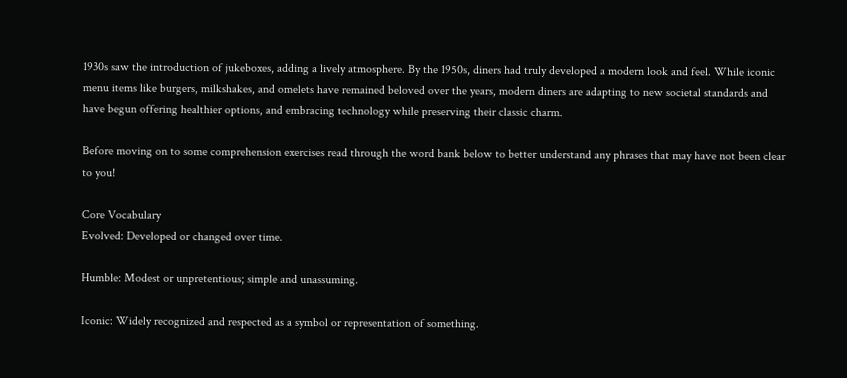1930s saw the introduction of jukeboxes, adding a lively atmosphere. By the 1950s, diners had truly developed a modern look and feel. While iconic menu items like burgers, milkshakes, and omelets have remained beloved over the years, modern diners are adapting to new societal standards and have begun offering healthier options, and embracing technology while preserving their classic charm.

Before moving on to some comprehension exercises read through the word bank below to better understand any phrases that may have not been clear to you!

Core Vocabulary
Evolved: Developed or changed over time.

Humble: Modest or unpretentious; simple and unassuming.

Iconic: Widely recognized and respected as a symbol or representation of something.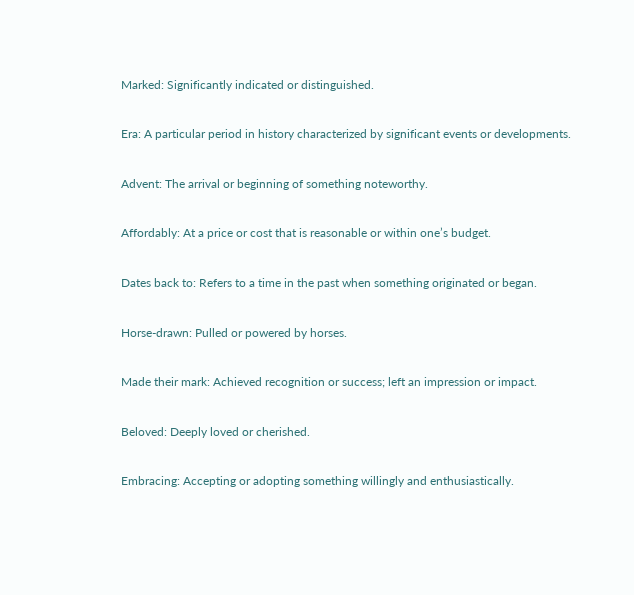Marked: Significantly indicated or distinguished.

Era: A particular period in history characterized by significant events or developments.

Advent: The arrival or beginning of something noteworthy.

Affordably: At a price or cost that is reasonable or within one’s budget.

Dates back to: Refers to a time in the past when something originated or began.

Horse-drawn: Pulled or powered by horses.

Made their mark: Achieved recognition or success; left an impression or impact.

Beloved: Deeply loved or cherished.

Embracing: Accepting or adopting something willingly and enthusiastically.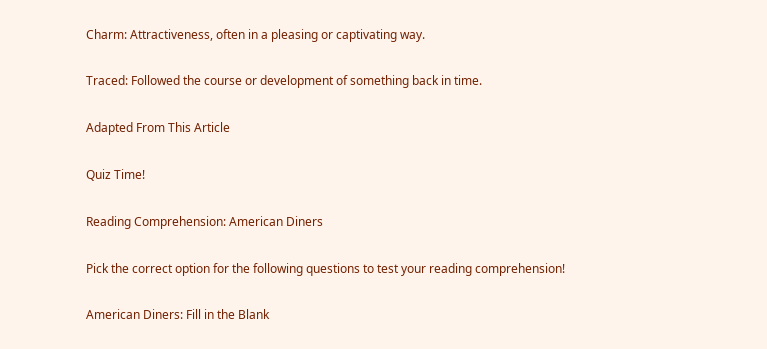Charm: Attractiveness, often in a pleasing or captivating way.

Traced: Followed the course or development of something back in time.

Adapted From This Article

Quiz Time!

Reading Comprehension: American Diners

Pick the correct option for the following questions to test your reading comprehension!

American Diners: Fill in the Blank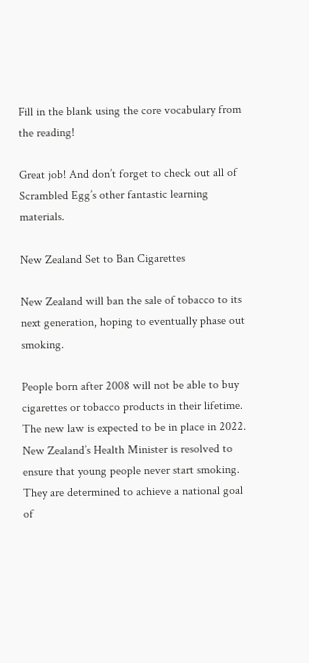Fill in the blank using the core vocabulary from the reading!

Great job! And don’t forget to check out all of Scrambled Egg’s other fantastic learning materials.

New Zealand Set to Ban Cigarettes

New Zealand will ban the sale of tobacco to its next generation, hoping to eventually phase out smoking.

People born after 2008 will not be able to buy cigarettes or tobacco products in their lifetime. The new law is expected to be in place in 2022. New Zealand’s Health Minister is resolved to ensure that young people never start smoking. They are determined to achieve a national goal of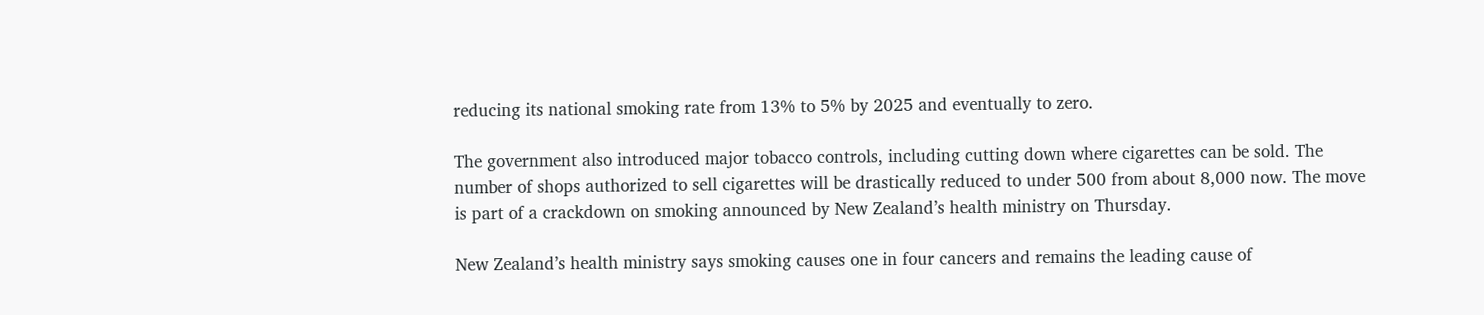reducing its national smoking rate from 13% to 5% by 2025 and eventually to zero.

The government also introduced major tobacco controls, including cutting down where cigarettes can be sold. The number of shops authorized to sell cigarettes will be drastically reduced to under 500 from about 8,000 now. The move is part of a crackdown on smoking announced by New Zealand’s health ministry on Thursday.

New Zealand’s health ministry says smoking causes one in four cancers and remains the leading cause of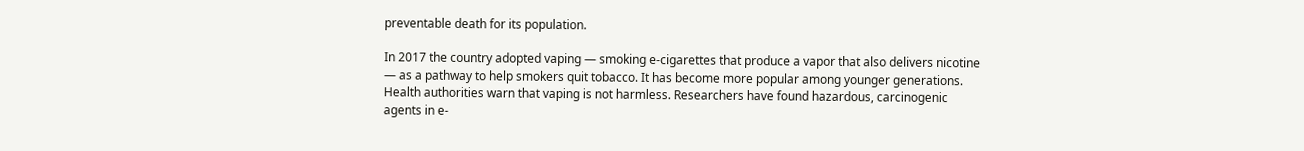preventable death for its population.

In 2017 the country adopted vaping — smoking e-cigarettes that produce a vapor that also delivers nicotine — as a pathway to help smokers quit tobacco. It has become more popular among younger generations. Health authorities warn that vaping is not harmless. Researchers have found hazardous, carcinogenic agents in e-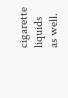cigarette liquids as well.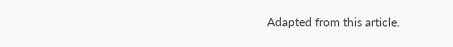Adapted from this article.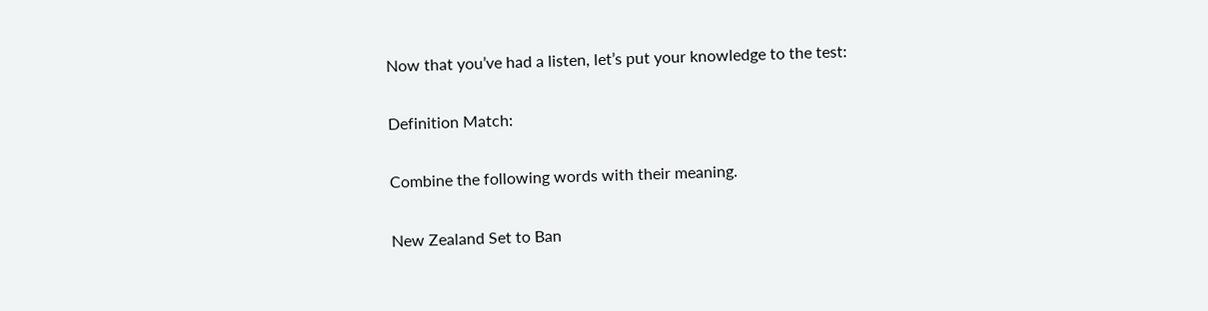Now that you’ve had a listen, let’s put your knowledge to the test:

Definition Match:

Combine the following words with their meaning.

New Zealand Set to Ban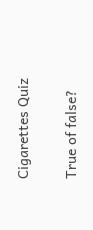Cigarettes Quiz

True of false?